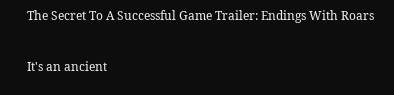The Secret To A Successful Game Trailer: Endings With Roars

It's an ancient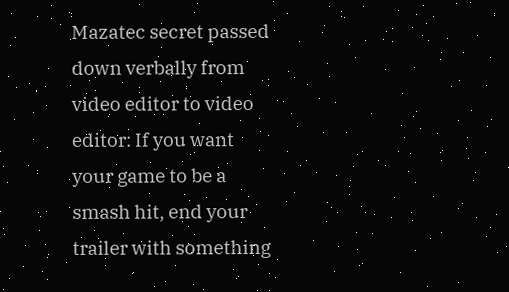Mazatec secret passed down verbally from video editor to video editor: If you want your game to be a smash hit, end your trailer with something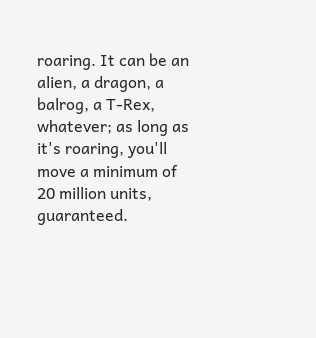roaring. It can be an alien, a dragon, a balrog, a T-Rex, whatever; as long as it's roaring, you'll move a minimum of 20 million units, guaranteed.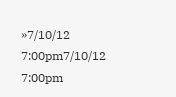»7/10/12 7:00pm7/10/12 7:00pm